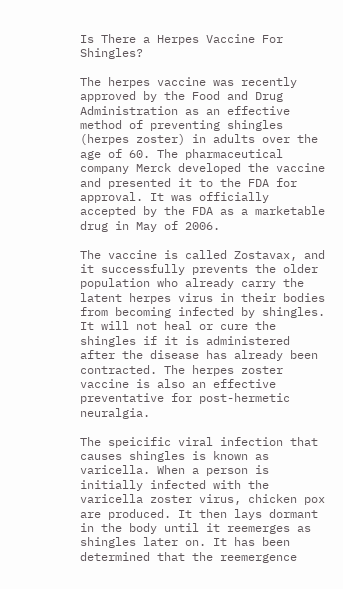Is There a Herpes Vaccine For Shingles?

The herpes vaccine was recently approved by the Food and Drug Administration as an effective method of preventing shingles (herpes zoster) in adults over the age of 60. The pharmaceutical company Merck developed the vaccine and presented it to the FDA for approval. It was officially accepted by the FDA as a marketable drug in May of 2006.

The vaccine is called Zostavax, and it successfully prevents the older population who already carry the latent herpes virus in their bodies from becoming infected by shingles. It will not heal or cure the shingles if it is administered after the disease has already been contracted. The herpes zoster vaccine is also an effective preventative for post-hermetic neuralgia.

The speicific viral infection that causes shingles is known as varicella. When a person is initially infected with the varicella zoster virus, chicken pox are produced. It then lays dormant in the body until it reemerges as shingles later on. It has been determined that the reemergence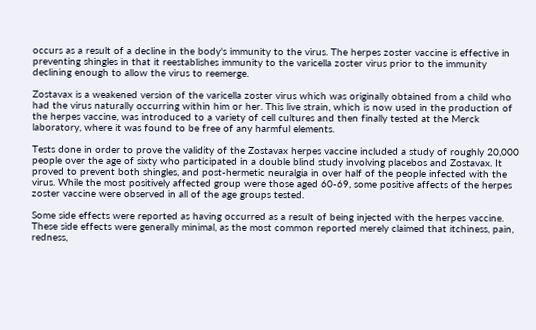occurs as a result of a decline in the body's immunity to the virus. The herpes zoster vaccine is effective in preventing shingles in that it reestablishes immunity to the varicella zoster virus prior to the immunity declining enough to allow the virus to reemerge.

Zostavax is a weakened version of the varicella zoster virus which was originally obtained from a child who had the virus naturally occurring within him or her. This live strain, which is now used in the production of the herpes vaccine, was introduced to a variety of cell cultures and then finally tested at the Merck laboratory, where it was found to be free of any harmful elements.

Tests done in order to prove the validity of the Zostavax herpes vaccine included a study of roughly 20,000 people over the age of sixty who participated in a double blind study involving placebos and Zostavax. It proved to prevent both shingles, and post-hermetic neuralgia in over half of the people infected with the virus. While the most positively affected group were those aged 60-69, some positive affects of the herpes zoster vaccine were observed in all of the age groups tested.

Some side effects were reported as having occurred as a result of being injected with the herpes vaccine. These side effects were generally minimal, as the most common reported merely claimed that itchiness, pain, redness,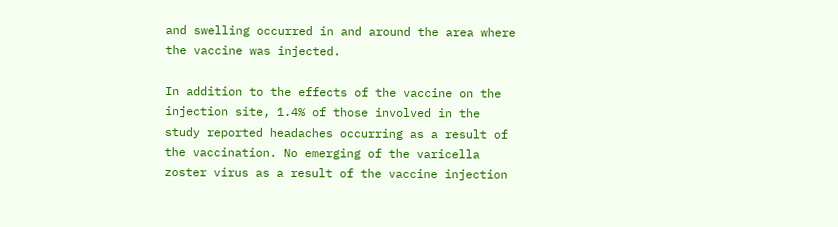and swelling occurred in and around the area where the vaccine was injected.

In addition to the effects of the vaccine on the injection site, 1.4% of those involved in the study reported headaches occurring as a result of the vaccination. No emerging of the varicella zoster virus as a result of the vaccine injection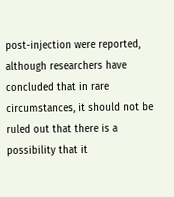post-injection were reported, although researchers have concluded that in rare circumstances, it should not be ruled out that there is a possibility that it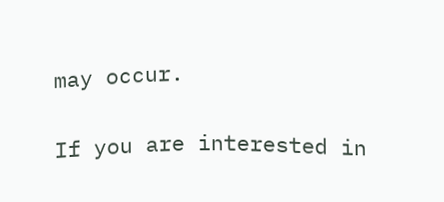may occur.

If you are interested in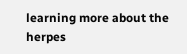learning more about the herpes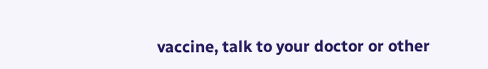vaccine, talk to your doctor or other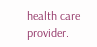health care provider.